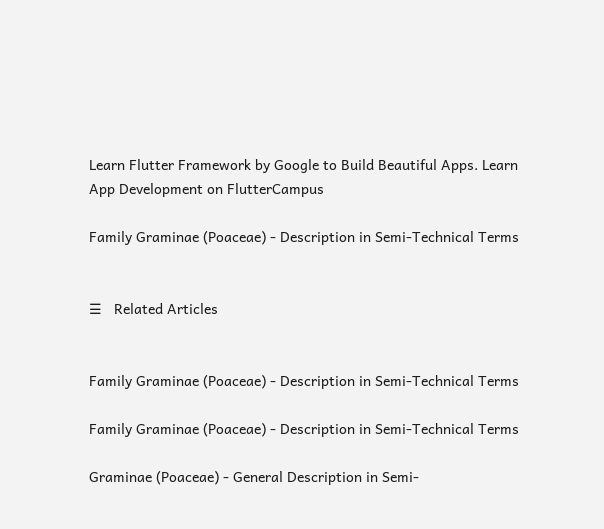Learn Flutter Framework by Google to Build Beautiful Apps. Learn App Development on FlutterCampus

Family Graminae (Poaceae) - Description in Semi-Technical Terms


☰   Related Articles


Family Graminae (Poaceae) - Description in Semi-Technical Terms

Family Graminae (Poaceae) - Description in Semi-Technical Terms

Graminae (Poaceae) - General Description in Semi-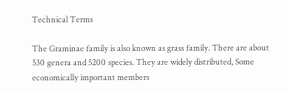Technical Terms

The Graminae family is also known as grass family. There are about 530 genera and 5200 species. They are widely distributed, Some economically important members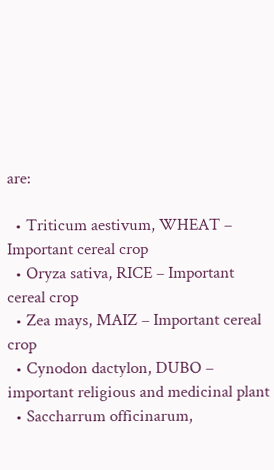are:

  • Triticum aestivum, WHEAT – Important cereal crop
  • Oryza sativa, RICE – Important cereal crop
  • Zea mays, MAIZ – Important cereal crop
  • Cynodon dactylon, DUBO – important religious and medicinal plant
  • Saccharrum officinarum,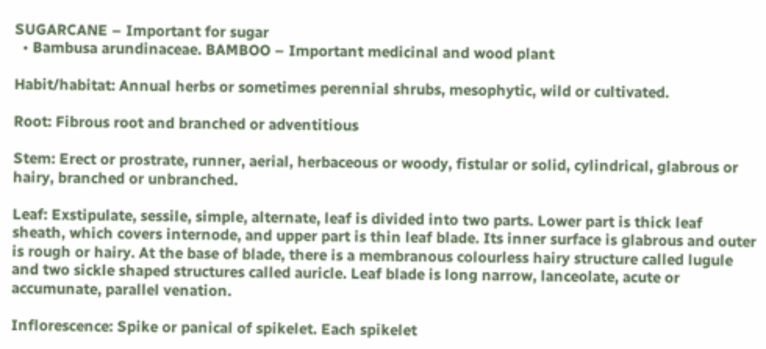SUGARCANE – Important for sugar
  • Bambusa arundinaceae. BAMBOO – Important medicinal and wood plant

Habit/habitat: Annual herbs or sometimes perennial shrubs, mesophytic, wild or cultivated.

Root: Fibrous root and branched or adventitious

Stem: Erect or prostrate, runner, aerial, herbaceous or woody, fistular or solid, cylindrical, glabrous or hairy, branched or unbranched.

Leaf: Exstipulate, sessile, simple, alternate, leaf is divided into two parts. Lower part is thick leaf sheath, which covers internode, and upper part is thin leaf blade. Its inner surface is glabrous and outer is rough or hairy. At the base of blade, there is a membranous colourless hairy structure called lugule and two sickle shaped structures called auricle. Leaf blade is long narrow, lanceolate, acute or accumunate, parallel venation.

Inflorescence: Spike or panical of spikelet. Each spikelet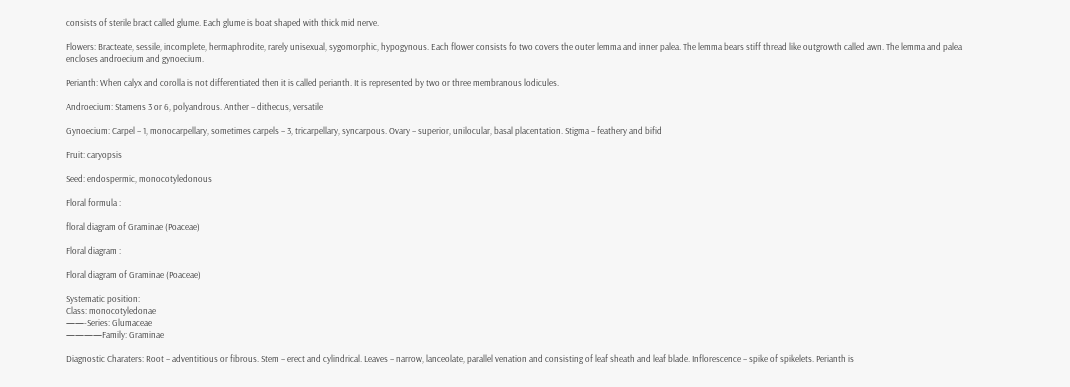consists of sterile bract called glume. Each glume is boat shaped with thick mid nerve.

Flowers: Bracteate, sessile, incomplete, hermaphrodite, rarely unisexual, sygomorphic, hypogynous. Each flower consists fo two covers the outer lemma and inner palea. The lemma bears stiff thread like outgrowth called awn. The lemma and palea encloses androecium and gynoecium.

Perianth: When calyx and corolla is not differentiated then it is called perianth. It is represented by two or three membranous lodicules.

Androecium: Stamens 3 or 6, polyandrous. Anther – dithecus, versatile

Gynoecium: Carpel – 1, monocarpellary, sometimes carpels – 3, tricarpellary, syncarpous. Ovary – superior, unilocular, basal placentation. Stigma – feathery and bifid

Fruit: caryopsis

Seed: endospermic, monocotyledonous

Floral formula :

floral diagram of Graminae (Poaceae)

Floral diagram :

Floral diagram of Graminae (Poaceae)

Systematic position:
Class: monocotyledonae
——-Series: Glumaceae
————Family: Graminae

Diagnostic Charaters: Root – adventitious or fibrous. Stem – erect and cylindrical. Leaves – narrow, lanceolate, parallel venation and consisting of leaf sheath and leaf blade. Inflorescence – spike of spikelets. Perianth is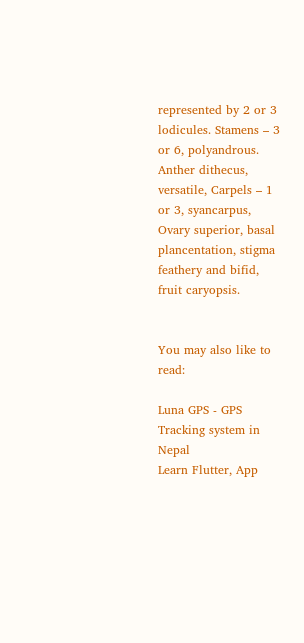represented by 2 or 3 lodicules. Stamens – 3 or 6, polyandrous. Anther dithecus, versatile, Carpels – 1 or 3, syancarpus, Ovary superior, basal plancentation, stigma feathery and bifid, fruit caryopsis.


You may also like to read:

Luna GPS - GPS Tracking system in Nepal
Learn Flutter, App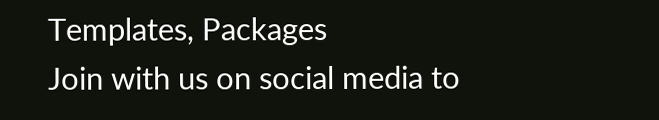Templates, Packages
Join with us on social media to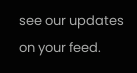see our updates on your feed.